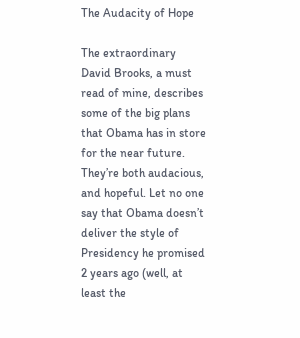The Audacity of Hope

The extraordinary David Brooks, a must read of mine, describes some of the big plans that Obama has in store for the near future. They’re both audacious, and hopeful. Let no one say that Obama doesn’t deliver the style of Presidency he promised 2 years ago (well, at least the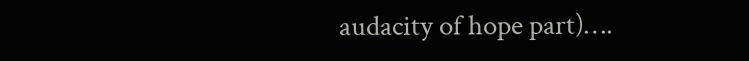audacity of hope part)….